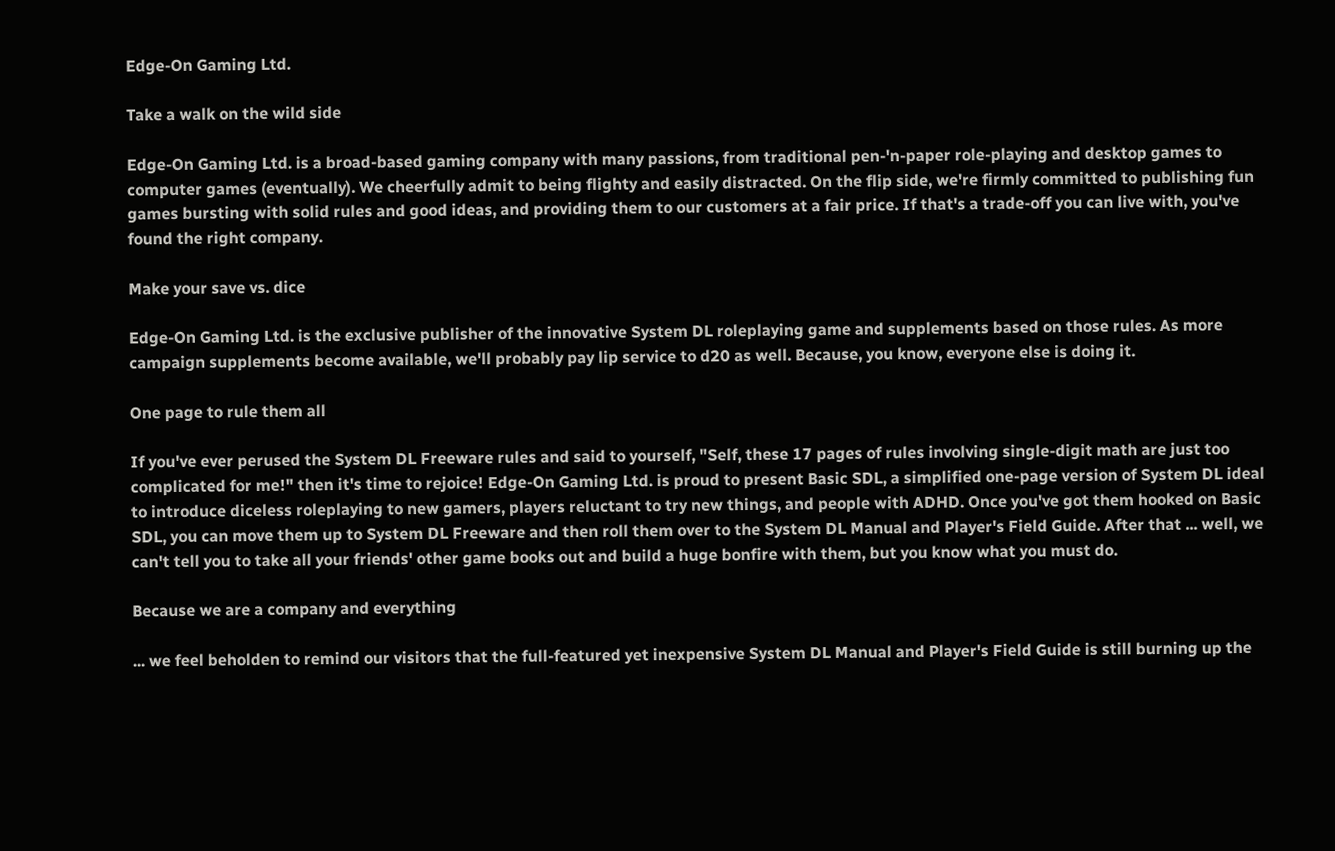Edge-On Gaming Ltd.

Take a walk on the wild side

Edge-On Gaming Ltd. is a broad-based gaming company with many passions, from traditional pen-'n-paper role-playing and desktop games to computer games (eventually). We cheerfully admit to being flighty and easily distracted. On the flip side, we're firmly committed to publishing fun games bursting with solid rules and good ideas, and providing them to our customers at a fair price. If that's a trade-off you can live with, you've found the right company.

Make your save vs. dice

Edge-On Gaming Ltd. is the exclusive publisher of the innovative System DL roleplaying game and supplements based on those rules. As more campaign supplements become available, we'll probably pay lip service to d20 as well. Because, you know, everyone else is doing it.

One page to rule them all

If you've ever perused the System DL Freeware rules and said to yourself, "Self, these 17 pages of rules involving single-digit math are just too complicated for me!" then it's time to rejoice! Edge-On Gaming Ltd. is proud to present Basic SDL, a simplified one-page version of System DL ideal to introduce diceless roleplaying to new gamers, players reluctant to try new things, and people with ADHD. Once you've got them hooked on Basic SDL, you can move them up to System DL Freeware and then roll them over to the System DL Manual and Player's Field Guide. After that ... well, we can't tell you to take all your friends' other game books out and build a huge bonfire with them, but you know what you must do.

Because we are a company and everything

... we feel beholden to remind our visitors that the full-featured yet inexpensive System DL Manual and Player's Field Guide is still burning up the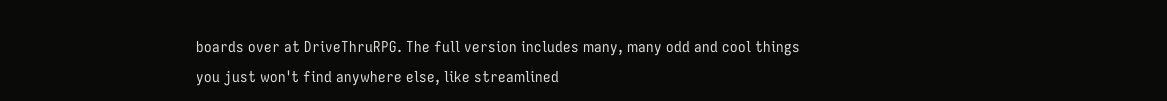boards over at DriveThruRPG. The full version includes many, many odd and cool things you just won't find anywhere else, like streamlined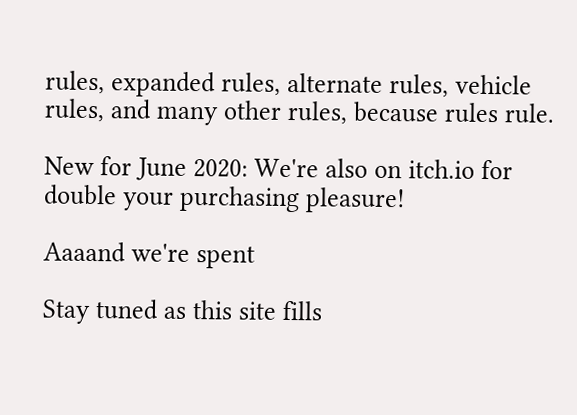rules, expanded rules, alternate rules, vehicle rules, and many other rules, because rules rule.

New for June 2020: We're also on itch.io for double your purchasing pleasure!

Aaaand we're spent

Stay tuned as this site fills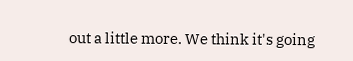out a little more. We think it's going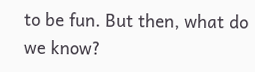to be fun. But then, what do we know?